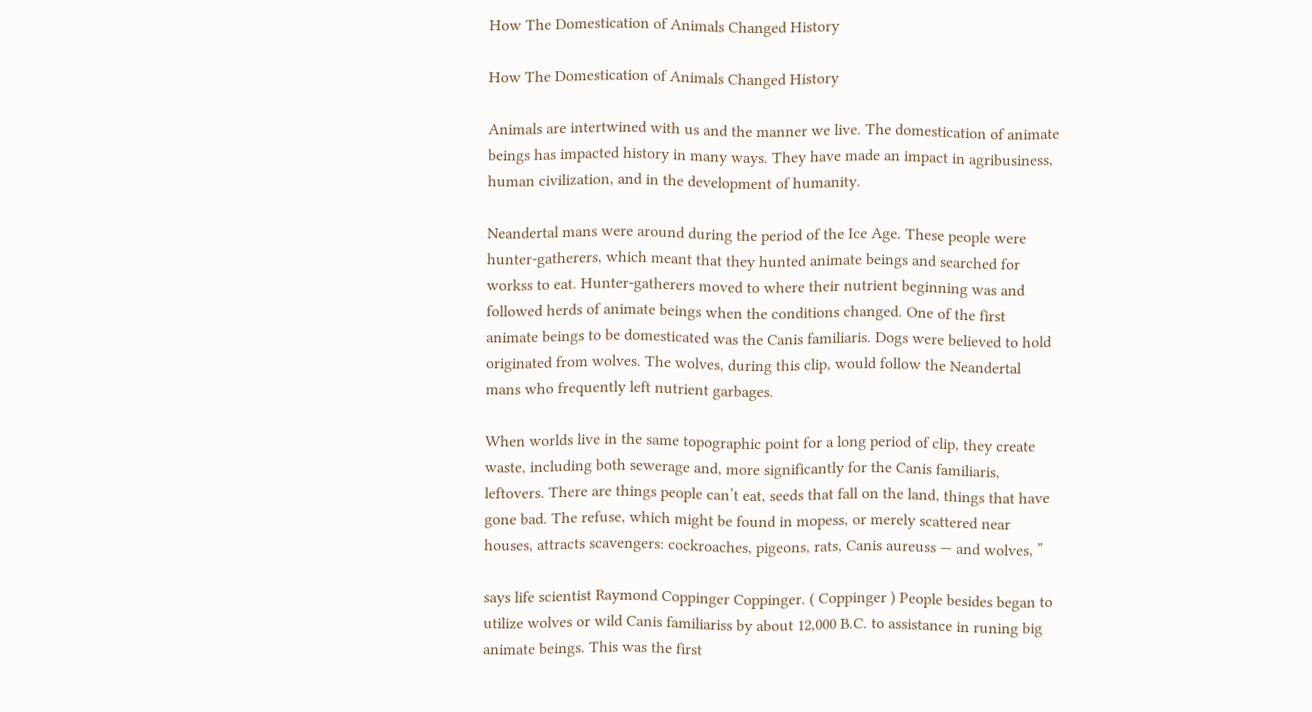How The Domestication of Animals Changed History

How The Domestication of Animals Changed History

Animals are intertwined with us and the manner we live. The domestication of animate beings has impacted history in many ways. They have made an impact in agribusiness, human civilization, and in the development of humanity.

Neandertal mans were around during the period of the Ice Age. These people were hunter-gatherers, which meant that they hunted animate beings and searched for workss to eat. Hunter-gatherers moved to where their nutrient beginning was and followed herds of animate beings when the conditions changed. One of the first animate beings to be domesticated was the Canis familiaris. Dogs were believed to hold originated from wolves. The wolves, during this clip, would follow the Neandertal mans who frequently left nutrient garbages.

When worlds live in the same topographic point for a long period of clip, they create waste, including both sewerage and, more significantly for the Canis familiaris, leftovers. There are things people can’t eat, seeds that fall on the land, things that have gone bad. The refuse, which might be found in mopess, or merely scattered near houses, attracts scavengers: cockroaches, pigeons, rats, Canis aureuss — and wolves, ”

says life scientist Raymond Coppinger Coppinger. ( Coppinger ) People besides began to utilize wolves or wild Canis familiariss by about 12,000 B.C. to assistance in runing big animate beings. This was the first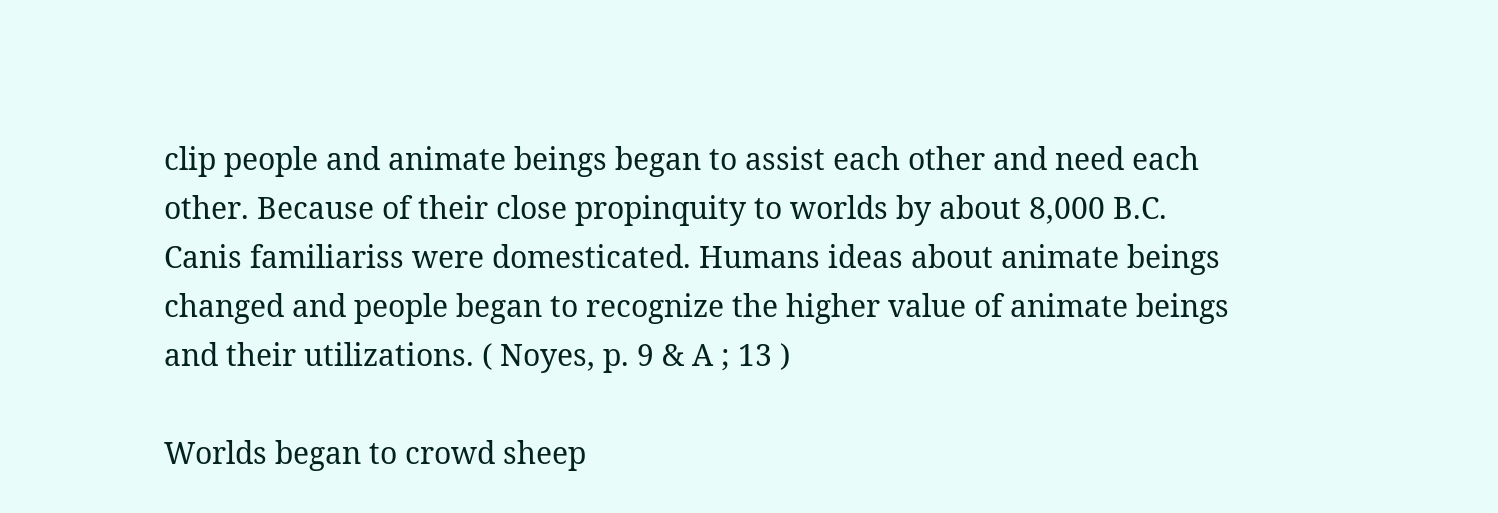clip people and animate beings began to assist each other and need each other. Because of their close propinquity to worlds by about 8,000 B.C. Canis familiariss were domesticated. Humans ideas about animate beings changed and people began to recognize the higher value of animate beings and their utilizations. ( Noyes, p. 9 & A ; 13 )

Worlds began to crowd sheep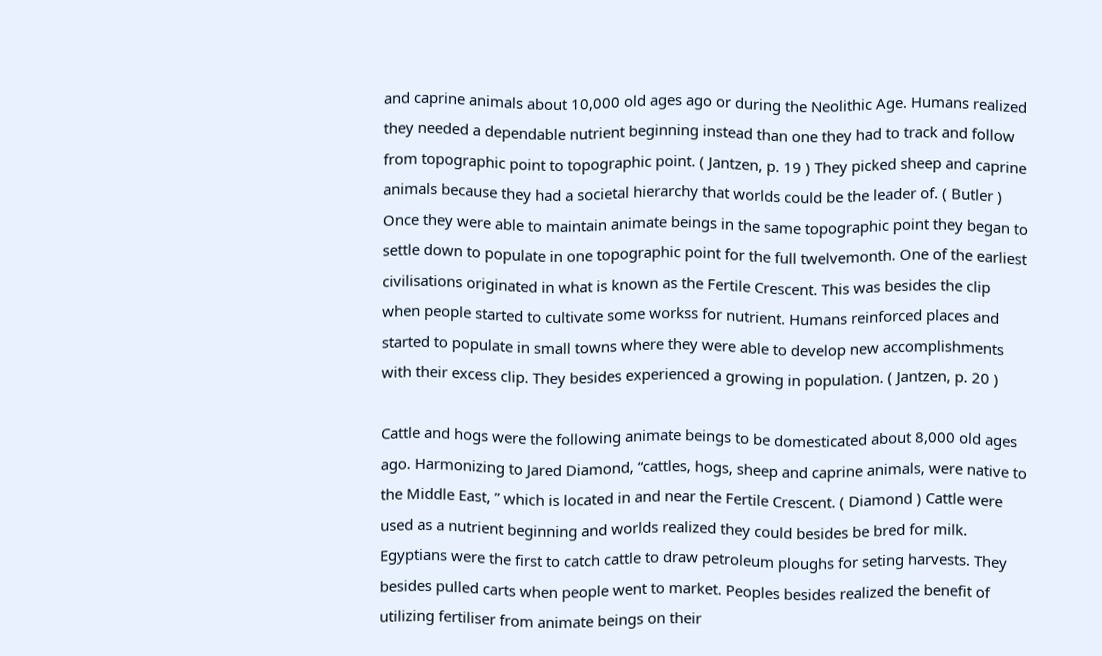and caprine animals about 10,000 old ages ago or during the Neolithic Age. Humans realized they needed a dependable nutrient beginning instead than one they had to track and follow from topographic point to topographic point. ( Jantzen, p. 19 ) They picked sheep and caprine animals because they had a societal hierarchy that worlds could be the leader of. ( Butler ) Once they were able to maintain animate beings in the same topographic point they began to settle down to populate in one topographic point for the full twelvemonth. One of the earliest civilisations originated in what is known as the Fertile Crescent. This was besides the clip when people started to cultivate some workss for nutrient. Humans reinforced places and started to populate in small towns where they were able to develop new accomplishments with their excess clip. They besides experienced a growing in population. ( Jantzen, p. 20 )

Cattle and hogs were the following animate beings to be domesticated about 8,000 old ages ago. Harmonizing to Jared Diamond, “cattles, hogs, sheep and caprine animals, were native to the Middle East, ” which is located in and near the Fertile Crescent. ( Diamond ) Cattle were used as a nutrient beginning and worlds realized they could besides be bred for milk. Egyptians were the first to catch cattle to draw petroleum ploughs for seting harvests. They besides pulled carts when people went to market. Peoples besides realized the benefit of utilizing fertiliser from animate beings on their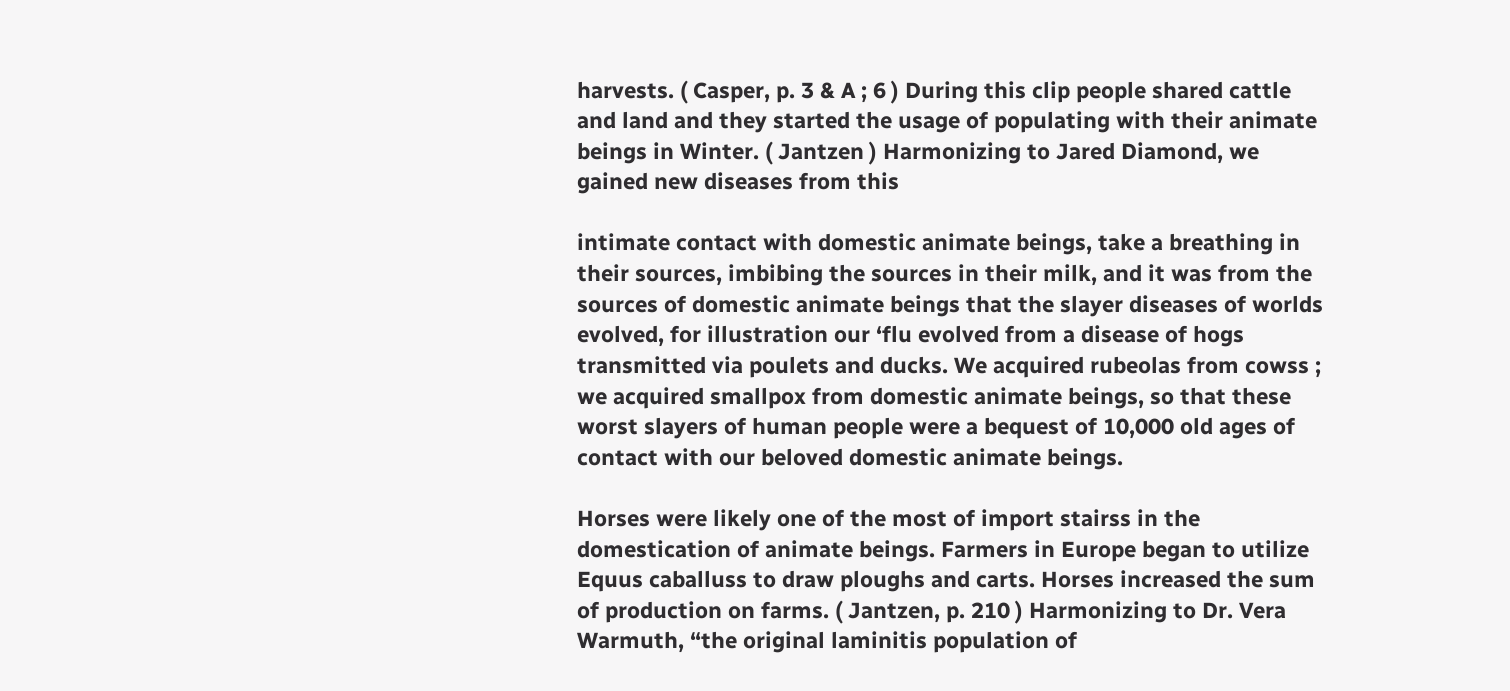harvests. ( Casper, p. 3 & A ; 6 ) During this clip people shared cattle and land and they started the usage of populating with their animate beings in Winter. ( Jantzen ) Harmonizing to Jared Diamond, we gained new diseases from this

intimate contact with domestic animate beings, take a breathing in their sources, imbibing the sources in their milk, and it was from the sources of domestic animate beings that the slayer diseases of worlds evolved, for illustration our ‘flu evolved from a disease of hogs transmitted via poulets and ducks. We acquired rubeolas from cowss ; we acquired smallpox from domestic animate beings, so that these worst slayers of human people were a bequest of 10,000 old ages of contact with our beloved domestic animate beings.

Horses were likely one of the most of import stairss in the domestication of animate beings. Farmers in Europe began to utilize Equus caballuss to draw ploughs and carts. Horses increased the sum of production on farms. ( Jantzen, p. 210 ) Harmonizing to Dr. Vera Warmuth, “the original laminitis population of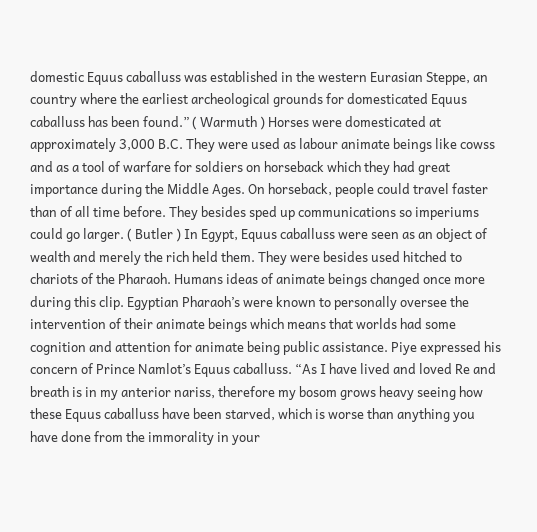domestic Equus caballuss was established in the western Eurasian Steppe, an country where the earliest archeological grounds for domesticated Equus caballuss has been found.” ( Warmuth ) Horses were domesticated at approximately 3,000 B.C. They were used as labour animate beings like cowss and as a tool of warfare for soldiers on horseback which they had great importance during the Middle Ages. On horseback, people could travel faster than of all time before. They besides sped up communications so imperiums could go larger. ( Butler ) In Egypt, Equus caballuss were seen as an object of wealth and merely the rich held them. They were besides used hitched to chariots of the Pharaoh. Humans ideas of animate beings changed once more during this clip. Egyptian Pharaoh’s were known to personally oversee the intervention of their animate beings which means that worlds had some cognition and attention for animate being public assistance. Piye expressed his concern of Prince Namlot’s Equus caballuss. “As I have lived and loved Re and breath is in my anterior nariss, therefore my bosom grows heavy seeing how these Equus caballuss have been starved, which is worse than anything you have done from the immorality in your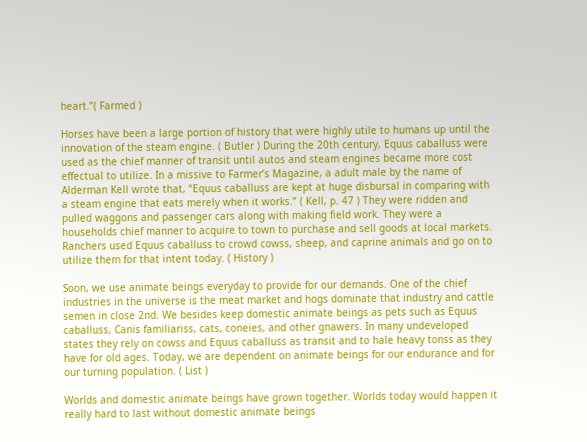heart.”( Farmed )

Horses have been a large portion of history that were highly utile to humans up until the innovation of the steam engine. ( Butler ) During the 20th century, Equus caballuss were used as the chief manner of transit until autos and steam engines became more cost effectual to utilize. In a missive to Farmer’s Magazine, a adult male by the name of Alderman Kell wrote that, “Equus caballuss are kept at huge disbursal in comparing with a steam engine that eats merely when it works.” ( Kell, p. 47 ) They were ridden and pulled waggons and passenger cars along with making field work. They were a households chief manner to acquire to town to purchase and sell goods at local markets. Ranchers used Equus caballuss to crowd cowss, sheep, and caprine animals and go on to utilize them for that intent today. ( History )

Soon, we use animate beings everyday to provide for our demands. One of the chief industries in the universe is the meat market and hogs dominate that industry and cattle semen in close 2nd. We besides keep domestic animate beings as pets such as Equus caballuss, Canis familiariss, cats, coneies, and other gnawers. In many undeveloped states they rely on cowss and Equus caballuss as transit and to hale heavy tonss as they have for old ages. Today, we are dependent on animate beings for our endurance and for our turning population. ( List )

Worlds and domestic animate beings have grown together. Worlds today would happen it really hard to last without domestic animate beings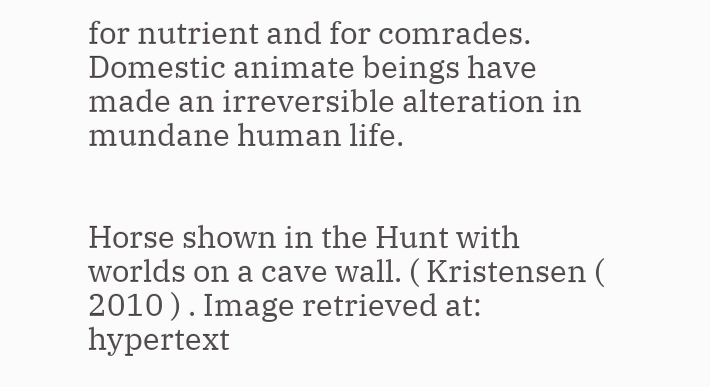for nutrient and for comrades. Domestic animate beings have made an irreversible alteration in mundane human life.


Horse shown in the Hunt with worlds on a cave wall. ( Kristensen ( 2010 ) . Image retrieved at: hypertext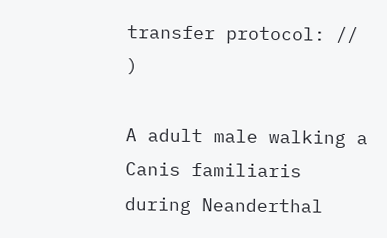transfer protocol: // )

A adult male walking a Canis familiaris during Neanderthal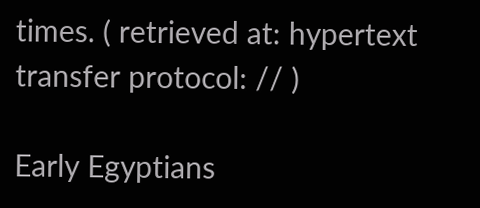times. ( retrieved at: hypertext transfer protocol: // )

Early Egyptians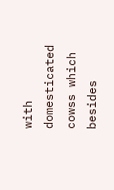with domesticated cowss which besides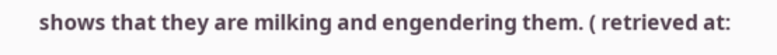shows that they are milking and engendering them. ( retrieved at: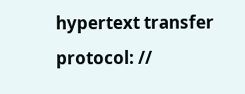hypertext transfer protocol: //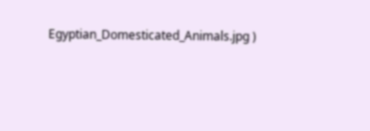Egyptian_Domesticated_Animals.jpg )